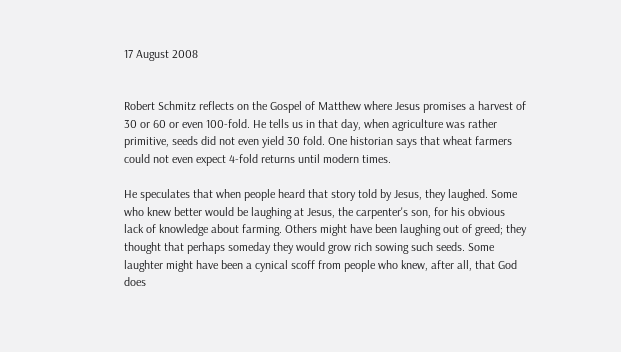17 August 2008


Robert Schmitz reflects on the Gospel of Matthew where Jesus promises a harvest of 30 or 60 or even 100-fold. He tells us in that day, when agriculture was rather primitive, seeds did not even yield 30 fold. One historian says that wheat farmers could not even expect 4-fold returns until modern times.

He speculates that when people heard that story told by Jesus, they laughed. Some who knew better would be laughing at Jesus, the carpenter's son, for his obvious lack of knowledge about farming. Others might have been laughing out of greed; they thought that perhaps someday they would grow rich sowing such seeds. Some laughter might have been a cynical scoff from people who knew, after all, that God does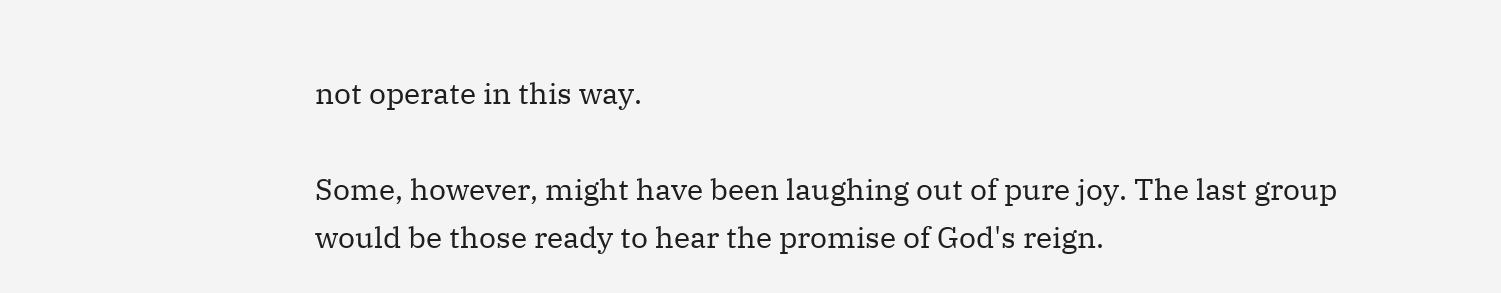not operate in this way.

Some, however, might have been laughing out of pure joy. The last group would be those ready to hear the promise of God's reign.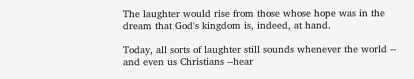The laughter would rise from those whose hope was in the dream that God's kingdom is, indeed, at hand.

Today, all sorts of laughter still sounds whenever the world -- and even us Christians --hear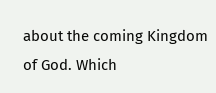about the coming Kingdom of God. Which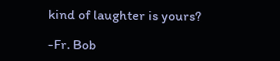kind of laughter is yours?

-Fr. Bob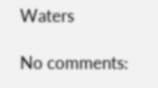Waters

No comments: